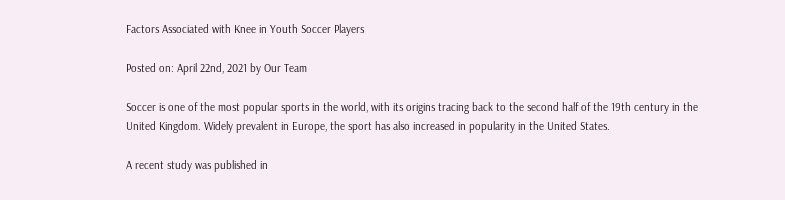Factors Associated with Knee in Youth Soccer Players

Posted on: April 22nd, 2021 by Our Team

Soccer is one of the most popular sports in the world, with its origins tracing back to the second half of the 19th century in the United Kingdom. Widely prevalent in Europe, the sport has also increased in popularity in the United States.

A recent study was published in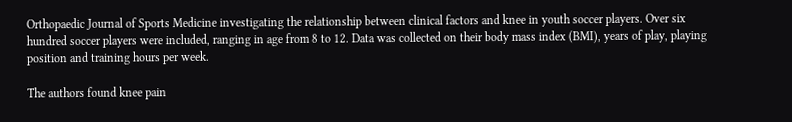Orthopaedic Journal of Sports Medicine investigating the relationship between clinical factors and knee in youth soccer players. Over six hundred soccer players were included, ranging in age from 8 to 12. Data was collected on their body mass index (BMI), years of play, playing position and training hours per week.

The authors found knee pain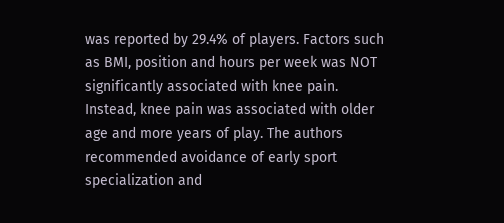was reported by 29.4% of players. Factors such as BMI, position and hours per week was NOT significantly associated with knee pain. Instead, knee pain was associated with older age and more years of play. The authors recommended avoidance of early sport specialization and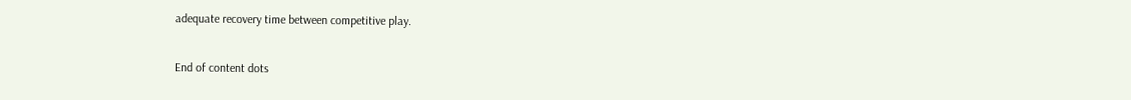adequate recovery time between competitive play.

End of content dots